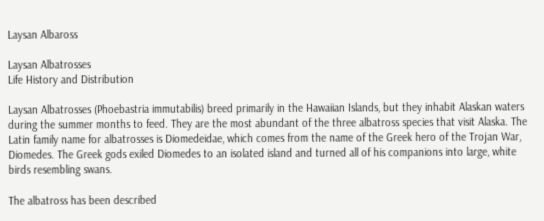Laysan Albaross

Laysan Albatrosses
Life History and Distribution

Laysan Albatrosses (Phoebastria immutabilis) breed primarily in the Hawaiian Islands, but they inhabit Alaskan waters during the summer months to feed. They are the most abundant of the three albatross species that visit Alaska. The Latin family name for albatrosses is Diomedeidae, which comes from the name of the Greek hero of the Trojan War, Diomedes. The Greek gods exiled Diomedes to an isolated island and turned all of his companions into large, white birds resembling swans.

The albatross has been described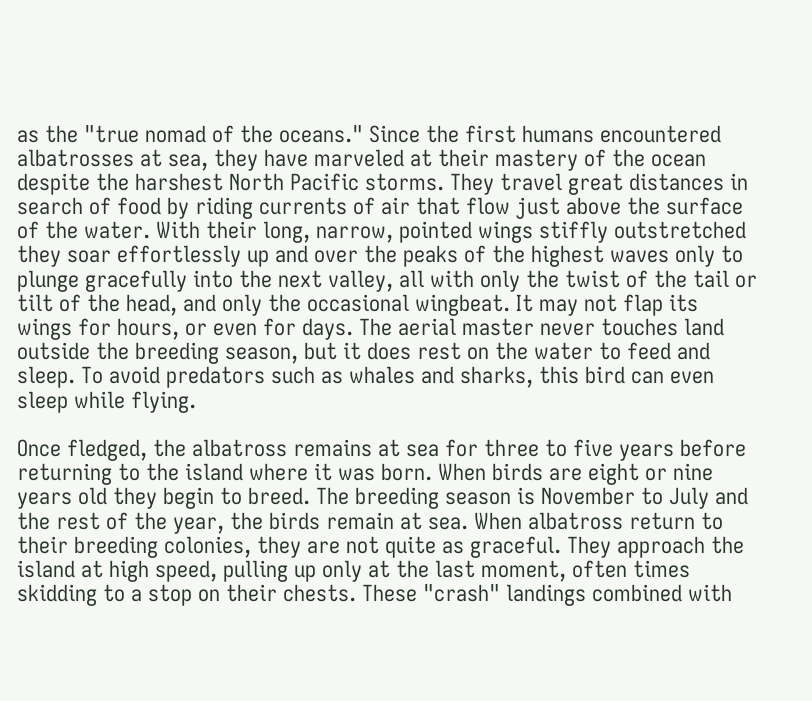as the "true nomad of the oceans." Since the first humans encountered albatrosses at sea, they have marveled at their mastery of the ocean despite the harshest North Pacific storms. They travel great distances in search of food by riding currents of air that flow just above the surface of the water. With their long, narrow, pointed wings stiffly outstretched they soar effortlessly up and over the peaks of the highest waves only to plunge gracefully into the next valley, all with only the twist of the tail or tilt of the head, and only the occasional wingbeat. It may not flap its wings for hours, or even for days. The aerial master never touches land outside the breeding season, but it does rest on the water to feed and sleep. To avoid predators such as whales and sharks, this bird can even sleep while flying.

Once fledged, the albatross remains at sea for three to five years before returning to the island where it was born. When birds are eight or nine years old they begin to breed. The breeding season is November to July and the rest of the year, the birds remain at sea. When albatross return to their breeding colonies, they are not quite as graceful. They approach the island at high speed, pulling up only at the last moment, often times skidding to a stop on their chests. These "crash" landings combined with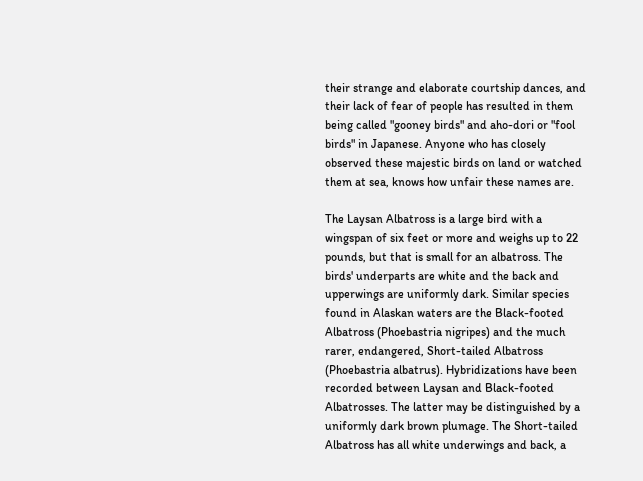their strange and elaborate courtship dances, and their lack of fear of people has resulted in them being called "gooney birds" and aho-dori or "fool birds" in Japanese. Anyone who has closely observed these majestic birds on land or watched them at sea, knows how unfair these names are.

The Laysan Albatross is a large bird with a wingspan of six feet or more and weighs up to 22 pounds, but that is small for an albatross. The birds' underparts are white and the back and upperwings are uniformly dark. Similar species found in Alaskan waters are the Black-footed Albatross (Phoebastria nigripes) and the much rarer, endangered, Short-tailed Albatross (Phoebastria albatrus). Hybridizations have been recorded between Laysan and Black-footed Albatrosses. The latter may be distinguished by a uniformly dark brown plumage. The Short-tailed Albatross has all white underwings and back, a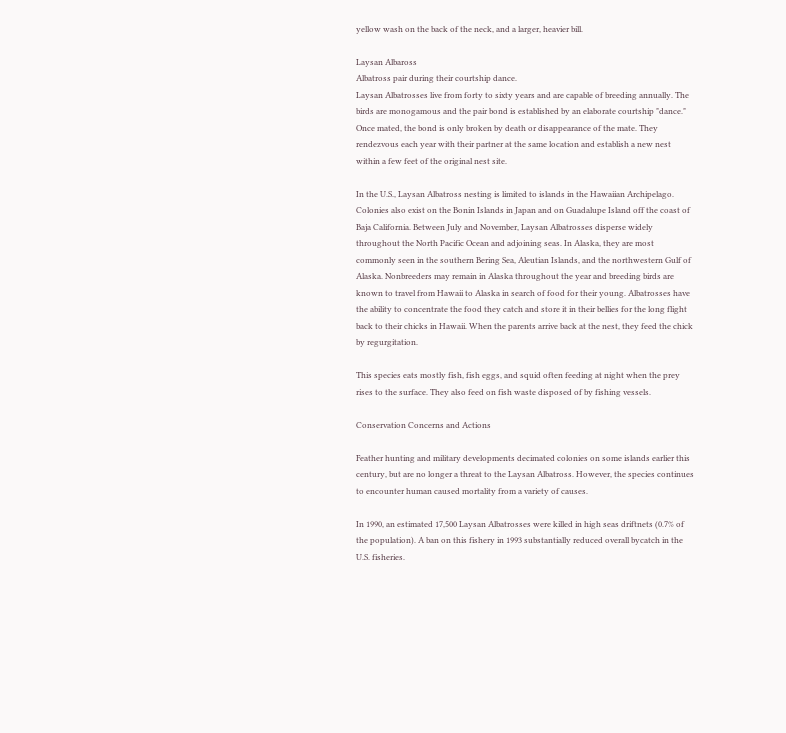yellow wash on the back of the neck, and a larger, heavier bill.

Laysan Albaross
Albatross pair during their courtship dance.
Laysan Albatrosses live from forty to sixty years and are capable of breeding annually. The birds are monogamous and the pair bond is established by an elaborate courtship "dance." Once mated, the bond is only broken by death or disappearance of the mate. They rendezvous each year with their partner at the same location and establish a new nest within a few feet of the original nest site.

In the U.S., Laysan Albatross nesting is limited to islands in the Hawaiian Archipelago. Colonies also exist on the Bonin Islands in Japan and on Guadalupe Island off the coast of Baja California. Between July and November, Laysan Albatrosses disperse widely throughout the North Pacific Ocean and adjoining seas. In Alaska, they are most commonly seen in the southern Bering Sea, Aleutian Islands, and the northwestern Gulf of Alaska. Nonbreeders may remain in Alaska throughout the year and breeding birds are known to travel from Hawaii to Alaska in search of food for their young. Albatrosses have the ability to concentrate the food they catch and store it in their bellies for the long flight back to their chicks in Hawaii. When the parents arrive back at the nest, they feed the chick by regurgitation.

This species eats mostly fish, fish eggs, and squid often feeding at night when the prey rises to the surface. They also feed on fish waste disposed of by fishing vessels.

Conservation Concerns and Actions

Feather hunting and military developments decimated colonies on some islands earlier this century, but are no longer a threat to the Laysan Albatross. However, the species continues to encounter human caused mortality from a variety of causes.

In 1990, an estimated 17,500 Laysan Albatrosses were killed in high seas driftnets (0.7% of the population). A ban on this fishery in 1993 substantially reduced overall bycatch in the U.S. fisheries.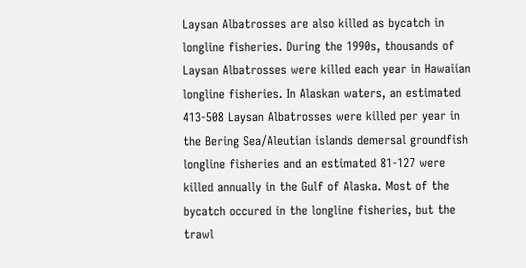Laysan Albatrosses are also killed as bycatch in longline fisheries. During the 1990s, thousands of Laysan Albatrosses were killed each year in Hawaiian longline fisheries. In Alaskan waters, an estimated 413-508 Laysan Albatrosses were killed per year in the Bering Sea/Aleutian islands demersal groundfish longline fisheries and an estimated 81-127 were killed annually in the Gulf of Alaska. Most of the bycatch occured in the longline fisheries, but the trawl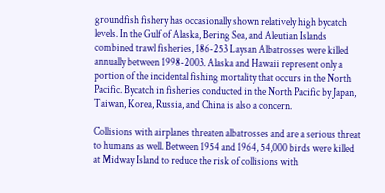groundfish fishery has occasionally shown relatively high bycatch levels. In the Gulf of Alaska, Bering Sea, and Aleutian Islands combined trawl fisheries, 186-253 Laysan Albatrosses were killed annually between 1998-2003. Alaska and Hawaii represent only a portion of the incidental fishing mortality that occurs in the North Pacific. Bycatch in fisheries conducted in the North Pacific by Japan, Taiwan, Korea, Russia, and China is also a concern.

Collisions with airplanes threaten albatrosses and are a serious threat to humans as well. Between 1954 and 1964, 54,000 birds were killed at Midway Island to reduce the risk of collisions with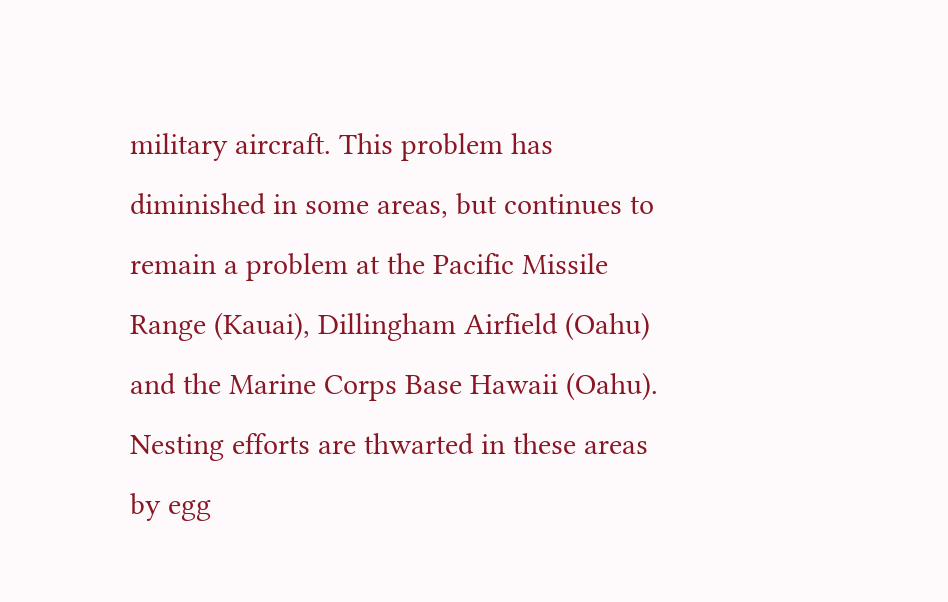military aircraft. This problem has diminished in some areas, but continues to remain a problem at the Pacific Missile Range (Kauai), Dillingham Airfield (Oahu) and the Marine Corps Base Hawaii (Oahu). Nesting efforts are thwarted in these areas by egg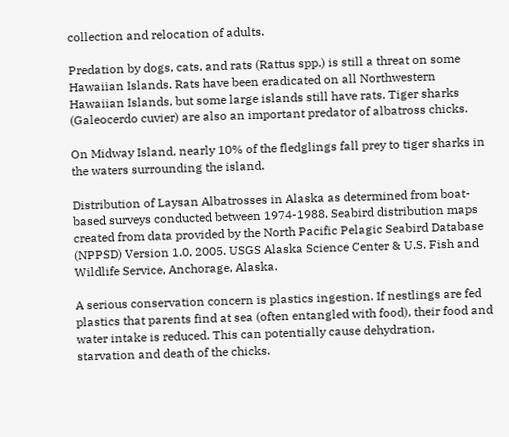collection and relocation of adults.

Predation by dogs, cats, and rats (Rattus spp.) is still a threat on some Hawaiian Islands. Rats have been eradicated on all Northwestern Hawaiian Islands, but some large islands still have rats. Tiger sharks (Galeocerdo cuvier) are also an important predator of albatross chicks.

On Midway Island, nearly 10% of the fledglings fall prey to tiger sharks in the waters surrounding the island.

Distribution of Laysan Albatrosses in Alaska as determined from boat-based surveys conducted between 1974-1988. Seabird distribution maps created from data provided by the North Pacific Pelagic Seabird Database (NPPSD) Version 1.0, 2005. USGS Alaska Science Center & U.S. Fish and Wildlife Service, Anchorage, Alaska.

A serious conservation concern is plastics ingestion. If nestlings are fed plastics that parents find at sea (often entangled with food), their food and water intake is reduced. This can potentially cause dehydration, starvation and death of the chicks.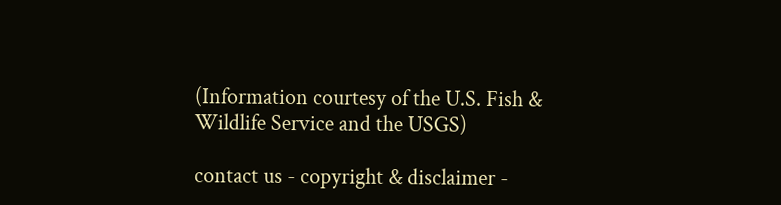(Information courtesy of the U.S. Fish & Wildlife Service and the USGS)

contact us - copyright & disclaimer -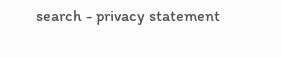search - privacy statement